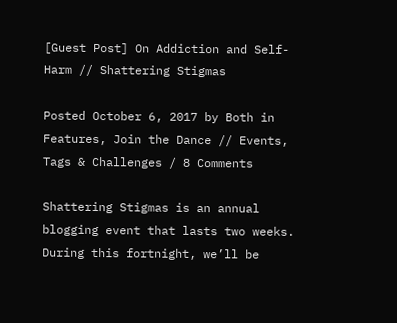[Guest Post] On Addiction and Self-Harm // Shattering Stigmas

Posted October 6, 2017 by Both in Features, Join the Dance // Events, Tags & Challenges / 8 Comments

Shattering Stigmas is an annual blogging event that lasts two weeks. During this fortnight, we’ll be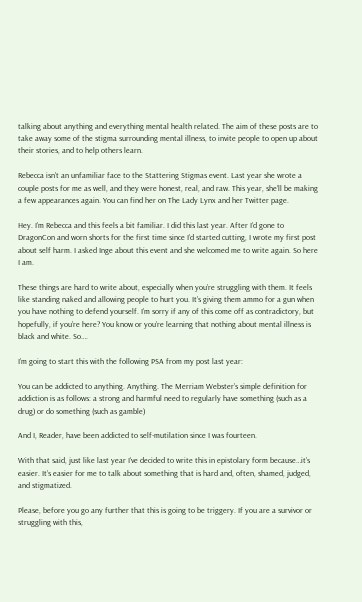talking about anything and everything mental health related. The aim of these posts are to take away some of the stigma surrounding mental illness, to invite people to open up about their stories, and to help others learn.

Rebecca isn’t an unfamiliar face to the Stattering Stigmas event. Last year she wrote a couple posts for me as well, and they were honest, real, and raw. This year, she’ll be making a few appearances again. You can find her on The Lady Lynx and her Twitter page.

Hey. I’m Rebecca and this feels a bit familiar. I did this last year. After I’d gone to DragonCon and worn shorts for the first time since I’d started cutting, I wrote my first post about self harm. I asked Inge about this event and she welcomed me to write again. So here I am.

These things are hard to write about, especially when you’re struggling with them. It feels like standing naked and allowing people to hurt you. It’s giving them ammo for a gun when you have nothing to defend yourself. I’m sorry if any of this come off as contradictory, but hopefully, if you’re here? You know or you’re learning that nothing about mental illness is black and white. So….

I’m going to start this with the following PSA from my post last year:

You can be addicted to anything. Anything. The Merriam Webster’s simple definition for addiction is as follows: a strong and harmful need to regularly have something (such as a drug) or do something (such as gamble)

And I, Reader, have been addicted to self-mutilation since I was fourteen.

With that said, just like last year I’ve decided to write this in epistolary form because…it’s easier. It’s easier for me to talk about something that is hard and, often, shamed, judged, and stigmatized.

Please, before you go any further that this is going to be triggery. If you are a survivor or struggling with this,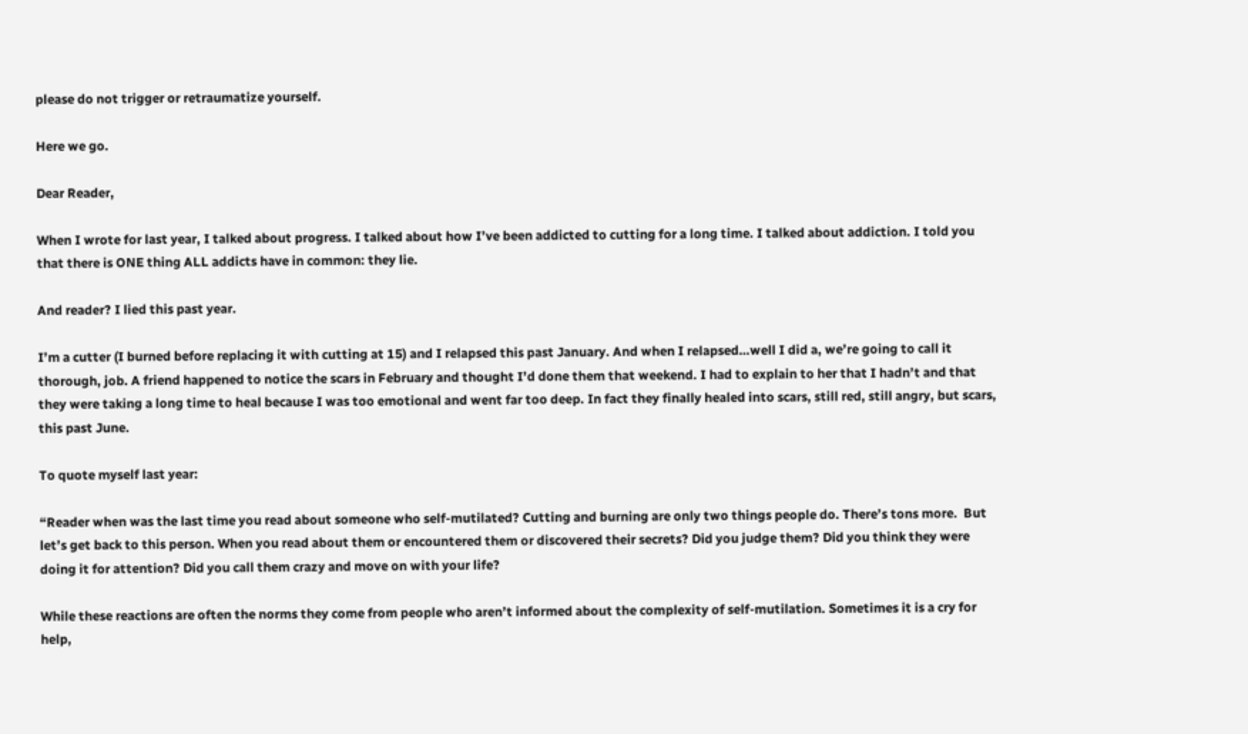please do not trigger or retraumatize yourself.

Here we go.

Dear Reader,

When I wrote for last year, I talked about progress. I talked about how I’ve been addicted to cutting for a long time. I talked about addiction. I told you that there is ONE thing ALL addicts have in common: they lie.

And reader? I lied this past year.

I’m a cutter (I burned before replacing it with cutting at 15) and I relapsed this past January. And when I relapsed…well I did a, we’re going to call it thorough, job. A friend happened to notice the scars in February and thought I’d done them that weekend. I had to explain to her that I hadn’t and that they were taking a long time to heal because I was too emotional and went far too deep. In fact they finally healed into scars, still red, still angry, but scars, this past June.

To quote myself last year:

“Reader when was the last time you read about someone who self-mutilated? Cutting and burning are only two things people do. There’s tons more.  But let’s get back to this person. When you read about them or encountered them or discovered their secrets? Did you judge them? Did you think they were doing it for attention? Did you call them crazy and move on with your life?

While these reactions are often the norms they come from people who aren’t informed about the complexity of self-mutilation. Sometimes it is a cry for help,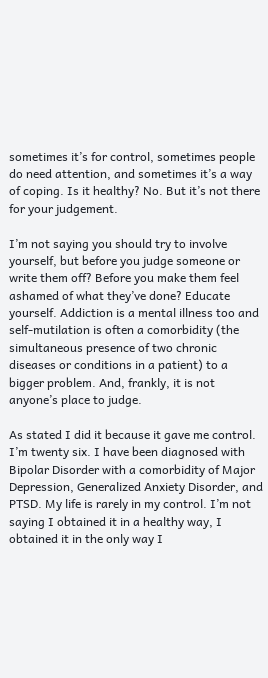sometimes it’s for control, sometimes people do need attention, and sometimes it’s a way of coping. Is it healthy? No. But it’s not there for your judgement.

I’m not saying you should try to involve yourself, but before you judge someone or write them off? Before you make them feel ashamed of what they’ve done? Educate yourself. Addiction is a mental illness too and self-mutilation is often a comorbidity (the simultaneous presence of two chronic diseases or conditions in a patient) to a bigger problem. And, frankly, it is not anyone’s place to judge.

As stated I did it because it gave me control. I’m twenty six. I have been diagnosed with Bipolar Disorder with a comorbidity of Major Depression, Generalized Anxiety Disorder, and PTSD. My life is rarely in my control. I’m not saying I obtained it in a healthy way, I obtained it in the only way I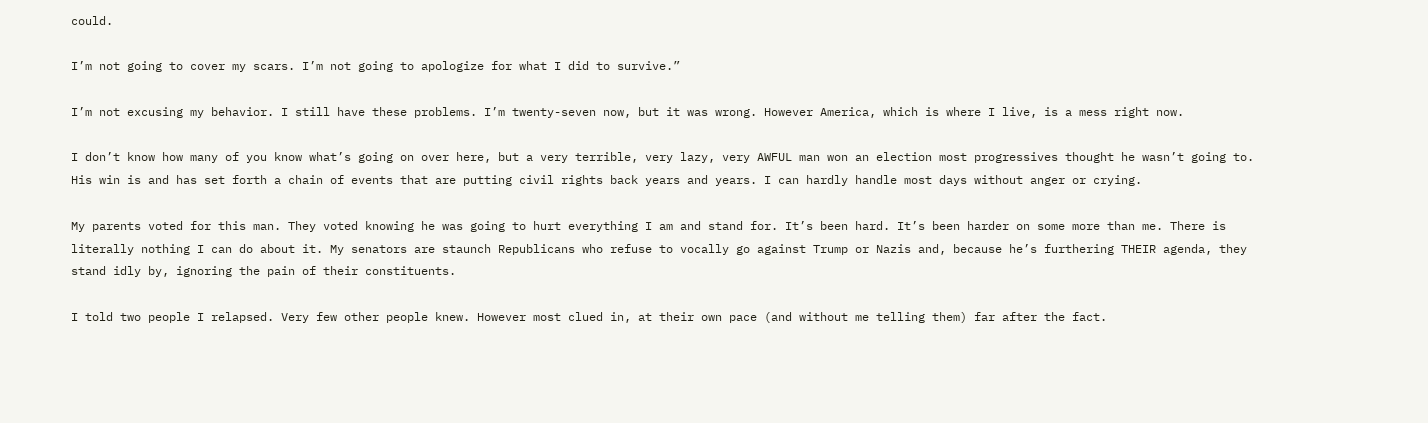could.

I’m not going to cover my scars. I’m not going to apologize for what I did to survive.”

I’m not excusing my behavior. I still have these problems. I’m twenty-seven now, but it was wrong. However America, which is where I live, is a mess right now.

I don’t know how many of you know what’s going on over here, but a very terrible, very lazy, very AWFUL man won an election most progressives thought he wasn’t going to. His win is and has set forth a chain of events that are putting civil rights back years and years. I can hardly handle most days without anger or crying.

My parents voted for this man. They voted knowing he was going to hurt everything I am and stand for. It’s been hard. It’s been harder on some more than me. There is literally nothing I can do about it. My senators are staunch Republicans who refuse to vocally go against Trump or Nazis and, because he’s furthering THEIR agenda, they stand idly by, ignoring the pain of their constituents.

I told two people I relapsed. Very few other people knew. However most clued in, at their own pace (and without me telling them) far after the fact.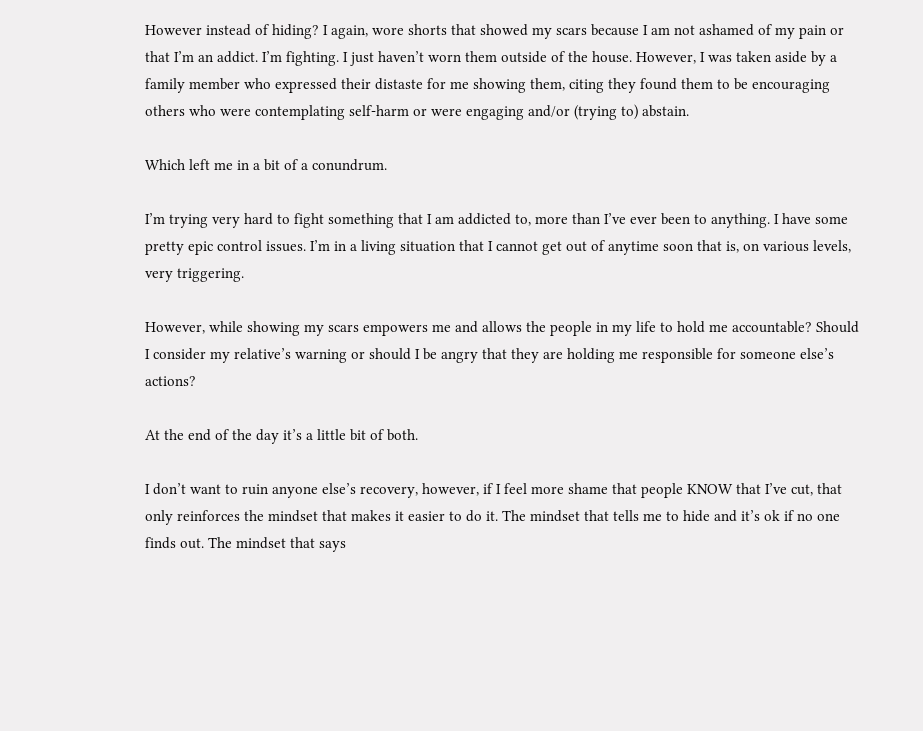However instead of hiding? I again, wore shorts that showed my scars because I am not ashamed of my pain or that I’m an addict. I’m fighting. I just haven’t worn them outside of the house. However, I was taken aside by a family member who expressed their distaste for me showing them, citing they found them to be encouraging others who were contemplating self-harm or were engaging and/or (trying to) abstain.

Which left me in a bit of a conundrum.

I’m trying very hard to fight something that I am addicted to, more than I’ve ever been to anything. I have some pretty epic control issues. I’m in a living situation that I cannot get out of anytime soon that is, on various levels, very triggering.

However, while showing my scars empowers me and allows the people in my life to hold me accountable? Should I consider my relative’s warning or should I be angry that they are holding me responsible for someone else’s actions?

At the end of the day it’s a little bit of both.

I don’t want to ruin anyone else’s recovery, however, if I feel more shame that people KNOW that I’ve cut, that only reinforces the mindset that makes it easier to do it. The mindset that tells me to hide and it’s ok if no one finds out. The mindset that says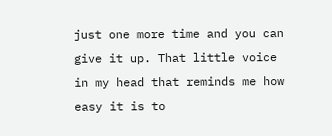just one more time and you can give it up. That little voice in my head that reminds me how easy it is to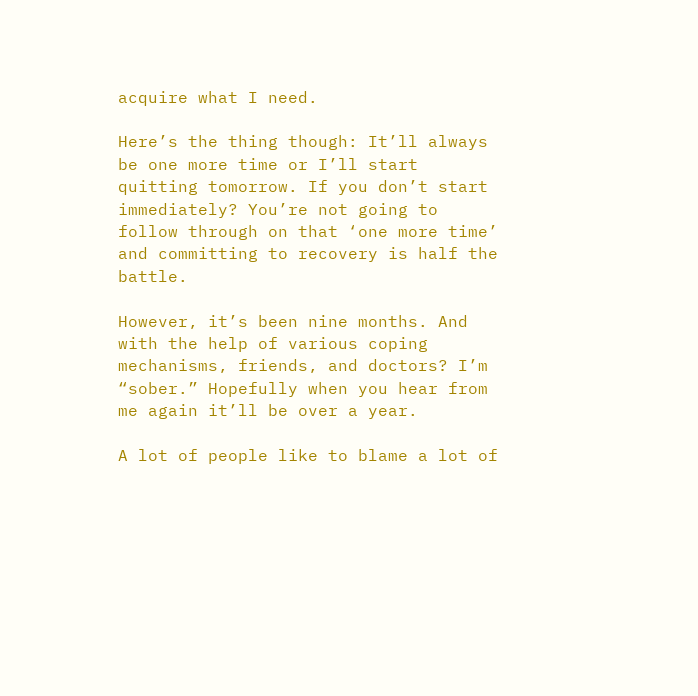acquire what I need.

Here’s the thing though: It’ll always be one more time or I’ll start quitting tomorrow. If you don’t start immediately? You’re not going to follow through on that ‘one more time’ and committing to recovery is half the battle.

However, it’s been nine months. And with the help of various coping mechanisms, friends, and doctors? I’m “sober.” Hopefully when you hear from me again it’ll be over a year.

A lot of people like to blame a lot of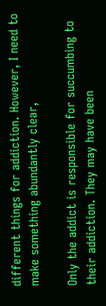different things for addiction. However, I need to make something abundantly clear,

Only the addict is responsible for succumbing to their addiction. They may have been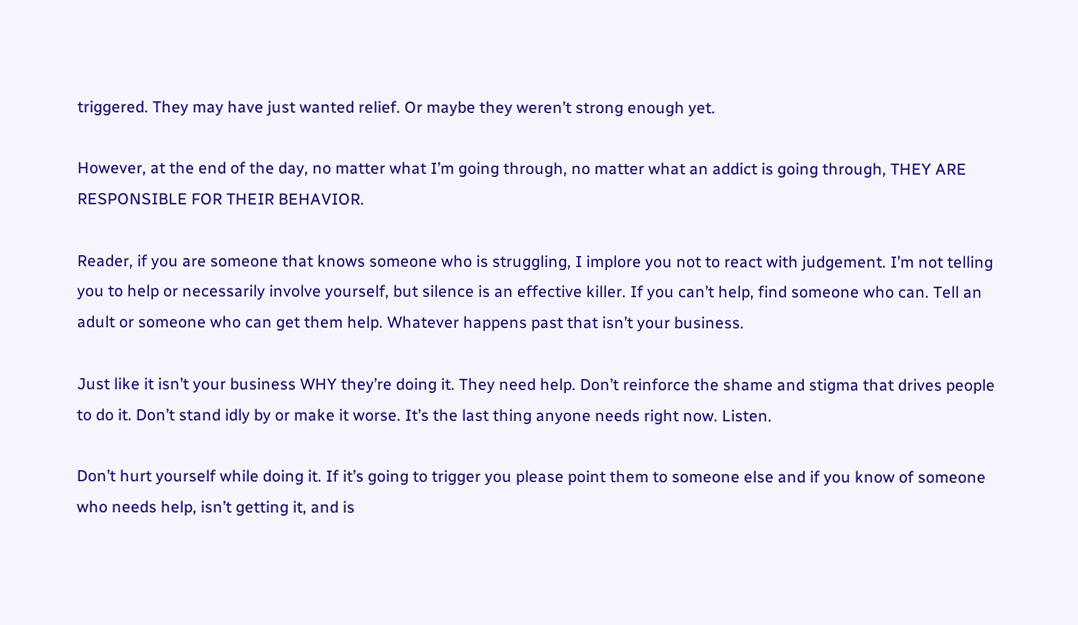triggered. They may have just wanted relief. Or maybe they weren’t strong enough yet.

However, at the end of the day, no matter what I’m going through, no matter what an addict is going through, THEY ARE RESPONSIBLE FOR THEIR BEHAVIOR.

Reader, if you are someone that knows someone who is struggling, I implore you not to react with judgement. I’m not telling you to help or necessarily involve yourself, but silence is an effective killer. If you can’t help, find someone who can. Tell an adult or someone who can get them help. Whatever happens past that isn’t your business.

Just like it isn’t your business WHY they’re doing it. They need help. Don’t reinforce the shame and stigma that drives people to do it. Don’t stand idly by or make it worse. It’s the last thing anyone needs right now. Listen.

Don’t hurt yourself while doing it. If it’s going to trigger you please point them to someone else and if you know of someone who needs help, isn’t getting it, and is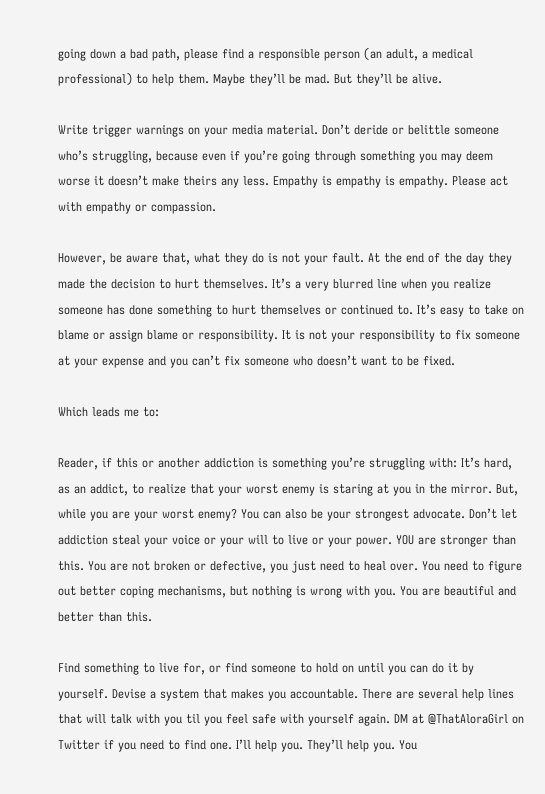going down a bad path, please find a responsible person (an adult, a medical professional) to help them. Maybe they’ll be mad. But they’ll be alive.

Write trigger warnings on your media material. Don’t deride or belittle someone who’s struggling, because even if you’re going through something you may deem worse it doesn’t make theirs any less. Empathy is empathy is empathy. Please act with empathy or compassion.

However, be aware that, what they do is not your fault. At the end of the day they made the decision to hurt themselves. It’s a very blurred line when you realize someone has done something to hurt themselves or continued to. It’s easy to take on blame or assign blame or responsibility. It is not your responsibility to fix someone at your expense and you can’t fix someone who doesn’t want to be fixed.

Which leads me to:

Reader, if this or another addiction is something you’re struggling with: It’s hard, as an addict, to realize that your worst enemy is staring at you in the mirror. But, while you are your worst enemy? You can also be your strongest advocate. Don’t let addiction steal your voice or your will to live or your power. YOU are stronger than this. You are not broken or defective, you just need to heal over. You need to figure out better coping mechanisms, but nothing is wrong with you. You are beautiful and better than this.

Find something to live for, or find someone to hold on until you can do it by yourself. Devise a system that makes you accountable. There are several help lines that will talk with you til you feel safe with yourself again. DM at @ThatAloraGirl on Twitter if you need to find one. I’ll help you. They’ll help you. You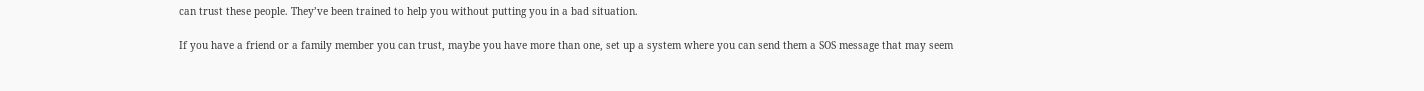can trust these people. They’ve been trained to help you without putting you in a bad situation.

If you have a friend or a family member you can trust, maybe you have more than one, set up a system where you can send them a SOS message that may seem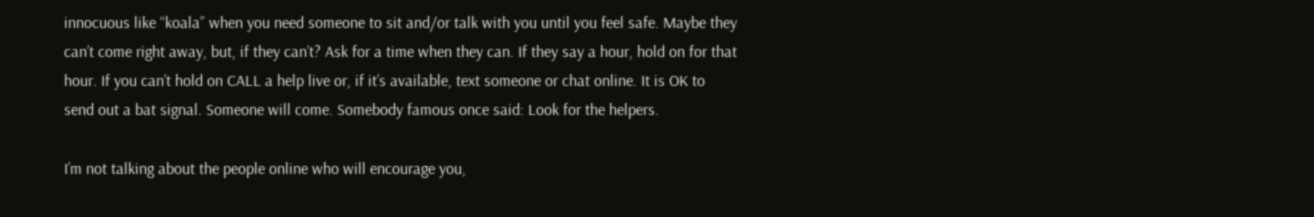innocuous like “koala” when you need someone to sit and/or talk with you until you feel safe. Maybe they can’t come right away, but, if they can’t? Ask for a time when they can. If they say a hour, hold on for that hour. If you can’t hold on CALL a help live or, if it’s available, text someone or chat online. It is OK to send out a bat signal. Someone will come. Somebody famous once said: Look for the helpers.

I’m not talking about the people online who will encourage you,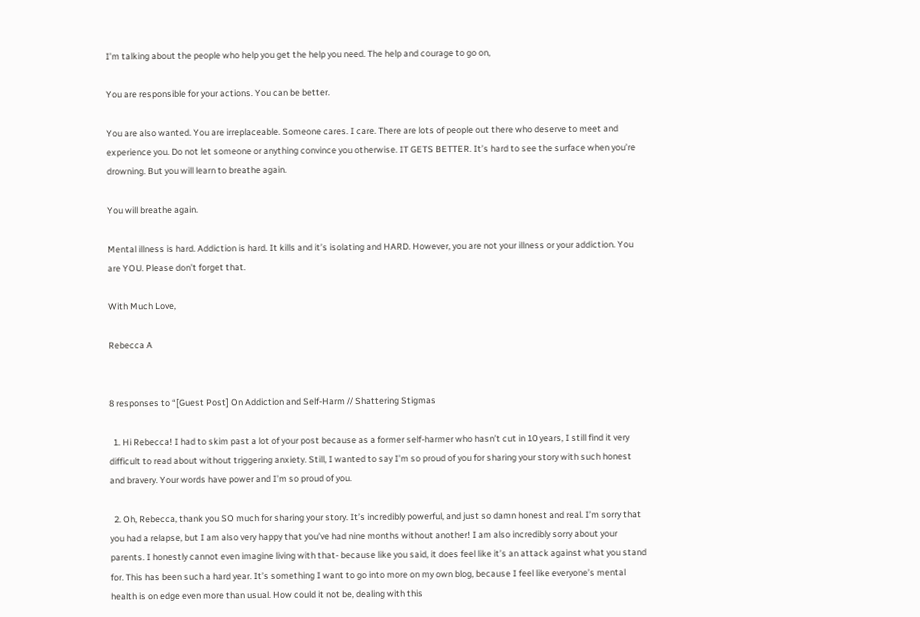I’m talking about the people who help you get the help you need. The help and courage to go on,

You are responsible for your actions. You can be better.

You are also wanted. You are irreplaceable. Someone cares. I care. There are lots of people out there who deserve to meet and experience you. Do not let someone or anything convince you otherwise. IT GETS BETTER. It’s hard to see the surface when you’re drowning. But you will learn to breathe again.

You will breathe again.

Mental illness is hard. Addiction is hard. It kills and it’s isolating and HARD. However, you are not your illness or your addiction. You are YOU. Please don’t forget that.

With Much Love,

Rebecca A


8 responses to “[Guest Post] On Addiction and Self-Harm // Shattering Stigmas

  1. Hi Rebecca! I had to skim past a lot of your post because as a former self-harmer who hasn’t cut in 10 years, I still find it very difficult to read about without triggering anxiety. Still, I wanted to say I’m so proud of you for sharing your story with such honest and bravery. Your words have power and I’m so proud of you.

  2. Oh, Rebecca, thank you SO much for sharing your story. It’s incredibly powerful, and just so damn honest and real. I’m sorry that you had a relapse, but I am also very happy that you’ve had nine months without another! I am also incredibly sorry about your parents. I honestly cannot even imagine living with that- because like you said, it does feel like it’s an attack against what you stand for. This has been such a hard year. It’s something I want to go into more on my own blog, because I feel like everyone’s mental health is on edge even more than usual. How could it not be, dealing with this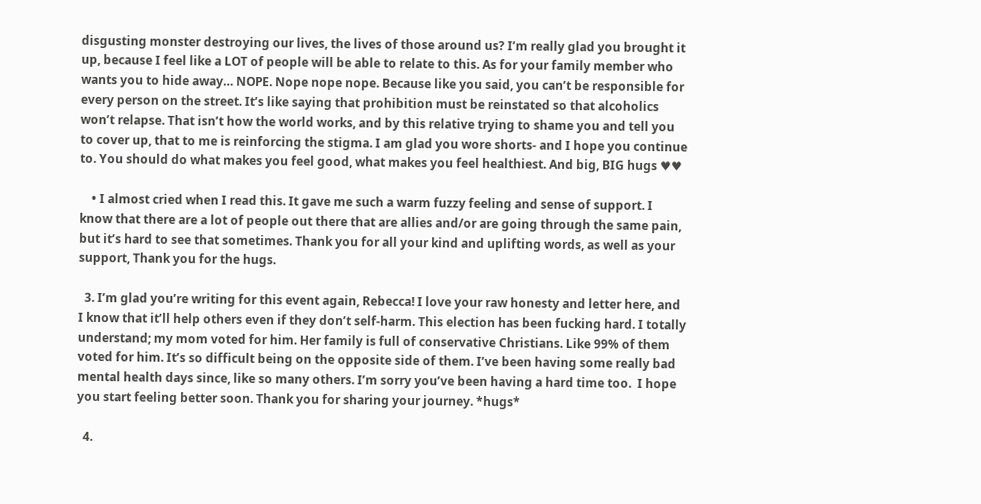disgusting monster destroying our lives, the lives of those around us? I’m really glad you brought it up, because I feel like a LOT of people will be able to relate to this. As for your family member who wants you to hide away… NOPE. Nope nope nope. Because like you said, you can’t be responsible for every person on the street. It’s like saying that prohibition must be reinstated so that alcoholics won’t relapse. That isn’t how the world works, and by this relative trying to shame you and tell you to cover up, that to me is reinforcing the stigma. I am glad you wore shorts- and I hope you continue to. You should do what makes you feel good, what makes you feel healthiest. And big, BIG hugs ♥♥

    • I almost cried when I read this. It gave me such a warm fuzzy feeling and sense of support. I know that there are a lot of people out there that are allies and/or are going through the same pain, but it’s hard to see that sometimes. Thank you for all your kind and uplifting words, as well as your support, Thank you for the hugs.

  3. I’m glad you’re writing for this event again, Rebecca! I love your raw honesty and letter here, and I know that it’ll help others even if they don’t self-harm. This election has been fucking hard. I totally understand; my mom voted for him. Her family is full of conservative Christians. Like 99% of them voted for him. It’s so difficult being on the opposite side of them. I’ve been having some really bad mental health days since, like so many others. I’m sorry you’ve been having a hard time too.  I hope you start feeling better soon. Thank you for sharing your journey. *hugs*

  4.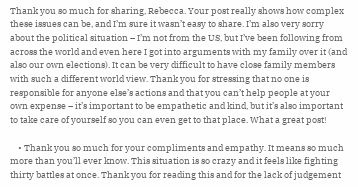Thank you so much for sharing, Rebecca. Your post really shows how complex these issues can be, and I’m sure it wasn’t easy to share. I’m also very sorry about the political situation – I’m not from the US, but I’ve been following from across the world and even here I got into arguments with my family over it (and also our own elections). It can be very difficult to have close family members with such a different world view. Thank you for stressing that no one is responsible for anyone else’s actions and that you can’t help people at your own expense – it’s important to be empathetic and kind, but it’s also important to take care of yourself so you can even get to that place. What a great post!

    • Thank you so much for your compliments and empathy. It means so much more than you’ll ever know. This situation is so crazy and it feels like fighting thirty battles at once. Thank you for reading this and for the lack of judgement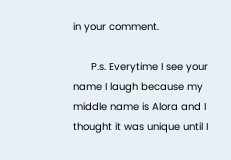in your comment.

      P.s. Everytime I see your name I laugh because my middle name is Alora and I thought it was unique until I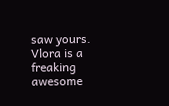saw yours. Vlora is a freaking awesome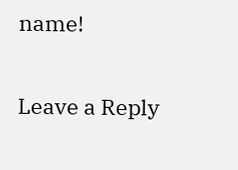name!

Leave a Reply